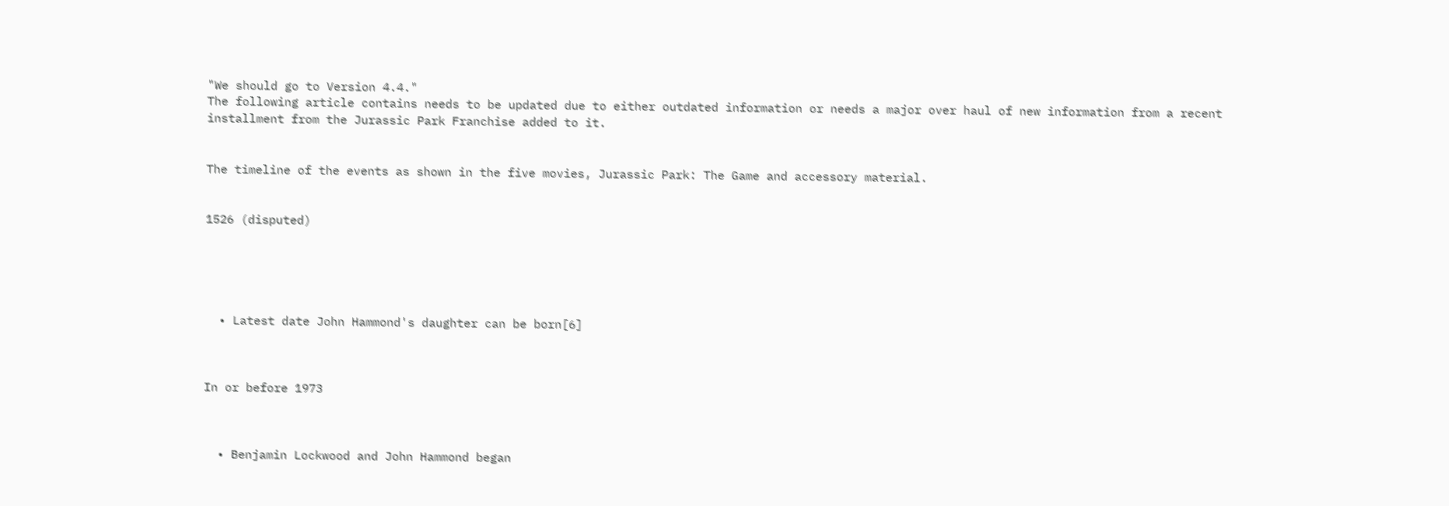"We should go to Version 4.4."
The following article contains needs to be updated due to either outdated information or needs a major over haul of new information from a recent installment from the Jurassic Park Franchise added to it.


The timeline of the events as shown in the five movies, Jurassic Park: The Game and accessory material.


1526 (disputed)





  • Latest date John Hammond's daughter can be born[6]



In or before 1973



  • Benjamin Lockwood and John Hammond began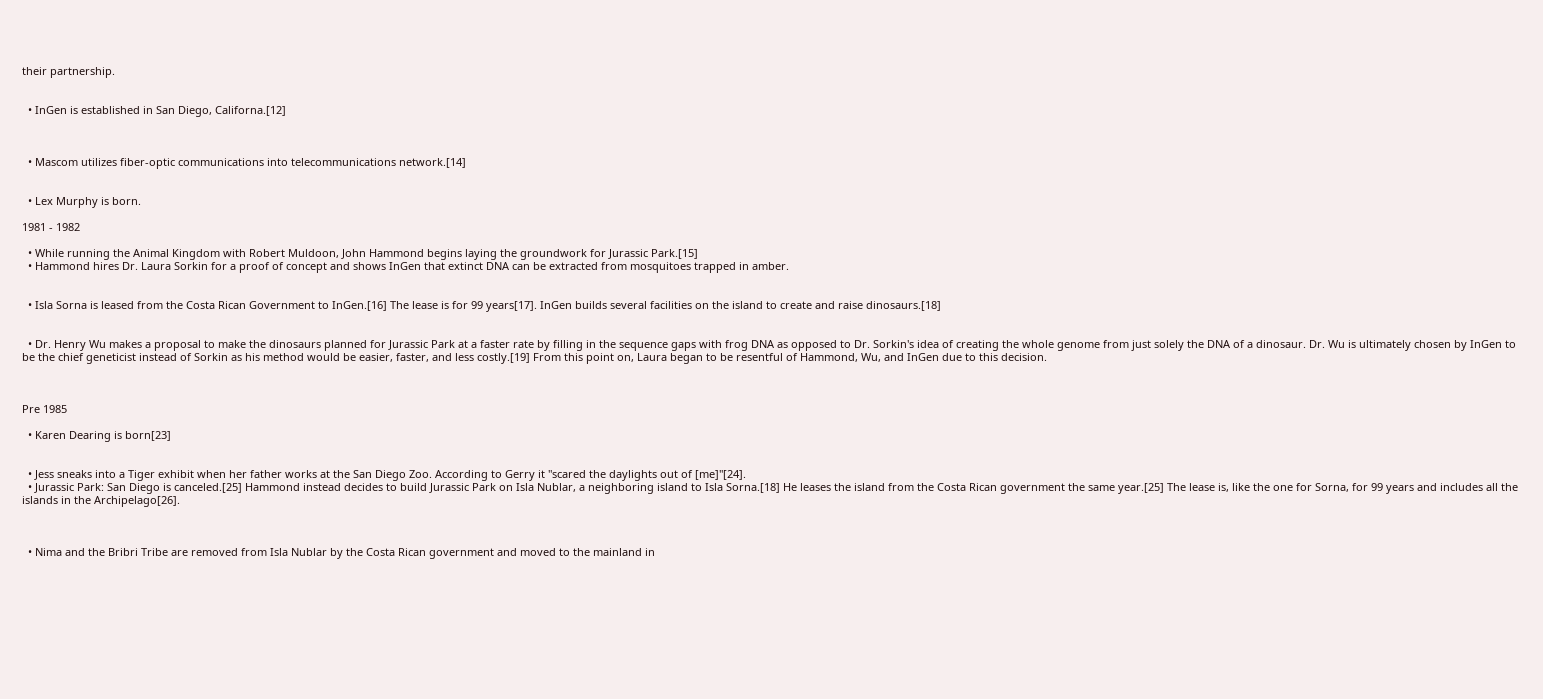their partnership.


  • InGen is established in San Diego, Californa.[12]



  • Mascom utilizes fiber-optic communications into telecommunications network.[14]


  • Lex Murphy is born.

1981 - 1982

  • While running the Animal Kingdom with Robert Muldoon, John Hammond begins laying the groundwork for Jurassic Park.[15]
  • Hammond hires Dr. Laura Sorkin for a proof of concept and shows InGen that extinct DNA can be extracted from mosquitoes trapped in amber.


  • Isla Sorna is leased from the Costa Rican Government to InGen.[16] The lease is for 99 years[17]. InGen builds several facilities on the island to create and raise dinosaurs.[18]


  • Dr. Henry Wu makes a proposal to make the dinosaurs planned for Jurassic Park at a faster rate by filling in the sequence gaps with frog DNA as opposed to Dr. Sorkin's idea of creating the whole genome from just solely the DNA of a dinosaur. Dr. Wu is ultimately chosen by InGen to be the chief geneticist instead of Sorkin as his method would be easier, faster, and less costly.[19] From this point on, Laura began to be resentful of Hammond, Wu, and InGen due to this decision.



Pre 1985

  • Karen Dearing is born[23]


  • Jess sneaks into a Tiger exhibit when her father works at the San Diego Zoo. According to Gerry it "scared the daylights out of [me]"[24].
  • Jurassic Park: San Diego is canceled.[25] Hammond instead decides to build Jurassic Park on Isla Nublar, a neighboring island to Isla Sorna.[18] He leases the island from the Costa Rican government the same year.[25] The lease is, like the one for Sorna, for 99 years and includes all the islands in the Archipelago[26].



  • Nima and the Bribri Tribe are removed from Isla Nublar by the Costa Rican government and moved to the mainland in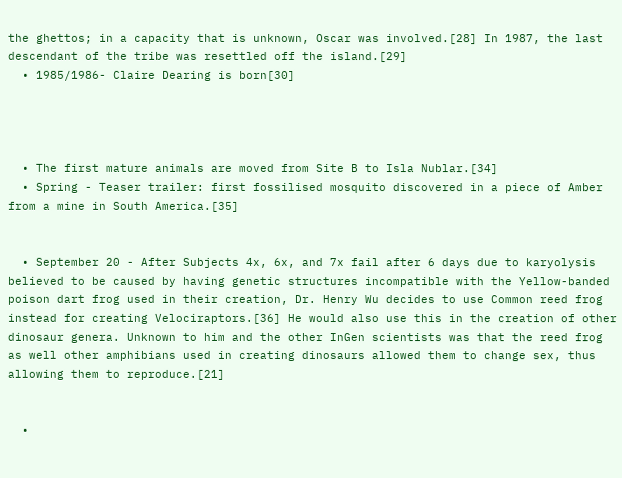the ghettos; in a capacity that is unknown, Oscar was involved.[28] In 1987, the last descendant of the tribe was resettled off the island.[29]
  • 1985/1986- Claire Dearing is born[30]




  • The first mature animals are moved from Site B to Isla Nublar.[34]
  • Spring - Teaser trailer: first fossilised mosquito discovered in a piece of Amber from a mine in South America.[35]


  • September 20 - After Subjects 4x, 6x, and 7x fail after 6 days due to karyolysis believed to be caused by having genetic structures incompatible with the Yellow-banded poison dart frog used in their creation, Dr. Henry Wu decides to use Common reed frog instead for creating Velociraptors.[36] He would also use this in the creation of other dinosaur genera. Unknown to him and the other InGen scientists was that the reed frog as well other amphibians used in creating dinosaurs allowed them to change sex, thus allowing them to reproduce.[21]


  •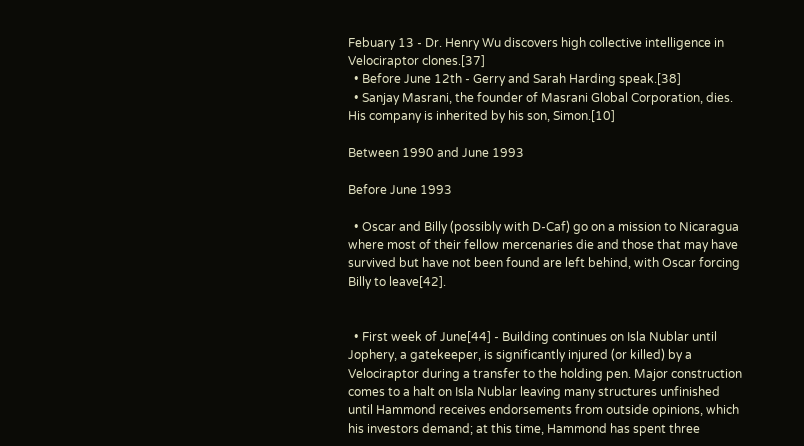Febuary 13 - Dr. Henry Wu discovers high collective intelligence in Velociraptor clones.[37]
  • Before June 12th - Gerry and Sarah Harding speak.[38]
  • Sanjay Masrani, the founder of Masrani Global Corporation, dies. His company is inherited by his son, Simon.[10]

Between 1990 and June 1993

Before June 1993

  • Oscar and Billy (possibly with D-Caf) go on a mission to Nicaragua where most of their fellow mercenaries die and those that may have survived but have not been found are left behind, with Oscar forcing Billy to leave[42].


  • First week of June[44] - Building continues on Isla Nublar until Jophery, a gatekeeper, is significantly injured (or killed) by a Velociraptor during a transfer to the holding pen. Major construction comes to a halt on Isla Nublar leaving many structures unfinished until Hammond receives endorsements from outside opinions, which his investors demand; at this time, Hammond has spent three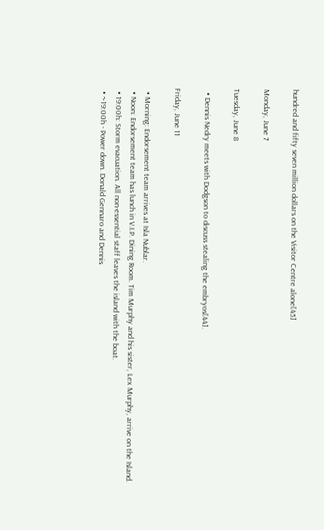hundred and fifty seven million dollars on the Visitor Centre alone[45]

Monday, June 7

Tuesday, June 8

  • Dennis Nedry meets with Dodgson to discuss stealing the embryos[44].

Friday, June 11

  • Morning: Endorsement team arrives at Isla Nublar.
  • Noon: Endorsement team has lunch in V.I.P. Dining Room. Tim Murphy and his sister, Lex Murphy, arrive on the Island.
  • 19:00h: Storm evacuation. All non-essential staff leaves the island with the boat.
  • ~19:00h - Power down. Donald Gennaro and Dennis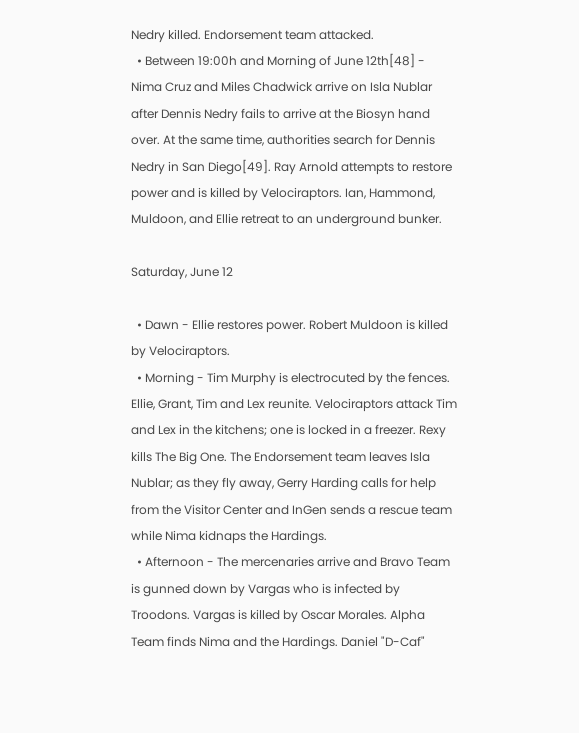Nedry killed. Endorsement team attacked.
  • Between 19:00h and Morning of June 12th[48] - Nima Cruz and Miles Chadwick arrive on Isla Nublar after Dennis Nedry fails to arrive at the Biosyn hand over. At the same time, authorities search for Dennis Nedry in San Diego[49]. Ray Arnold attempts to restore power and is killed by Velociraptors. Ian, Hammond, Muldoon, and Ellie retreat to an underground bunker.

Saturday, June 12

  • Dawn - Ellie restores power. Robert Muldoon is killed by Velociraptors.
  • Morning - Tim Murphy is electrocuted by the fences. Ellie, Grant, Tim and Lex reunite. Velociraptors attack Tim and Lex in the kitchens; one is locked in a freezer. Rexy kills The Big One. The Endorsement team leaves Isla Nublar; as they fly away, Gerry Harding calls for help from the Visitor Center and InGen sends a rescue team while Nima kidnaps the Hardings.
  • Afternoon - The mercenaries arrive and Bravo Team is gunned down by Vargas who is infected by Troodons. Vargas is killed by Oscar Morales. Alpha Team finds Nima and the Hardings. Daniel "D-Caf"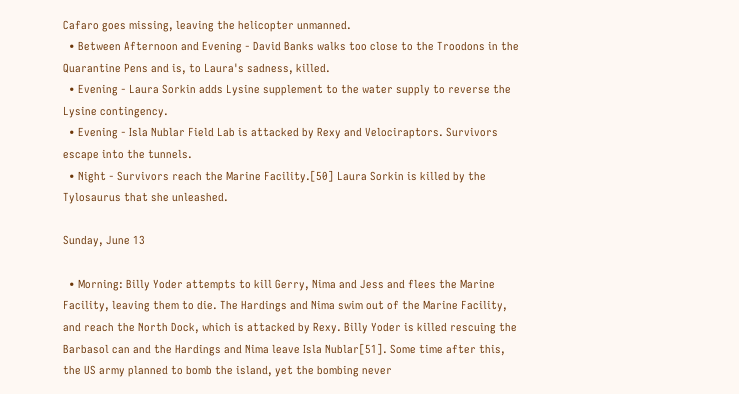Cafaro goes missing, leaving the helicopter unmanned.
  • Between Afternoon and Evening - David Banks walks too close to the Troodons in the Quarantine Pens and is, to Laura's sadness, killed.
  • Evening - Laura Sorkin adds Lysine supplement to the water supply to reverse the Lysine contingency.
  • Evening - Isla Nublar Field Lab is attacked by Rexy and Velociraptors. Survivors escape into the tunnels.
  • Night - Survivors reach the Marine Facility.[50] Laura Sorkin is killed by the Tylosaurus that she unleashed.

Sunday, June 13

  • Morning: Billy Yoder attempts to kill Gerry, Nima and Jess and flees the Marine Facility, leaving them to die. The Hardings and Nima swim out of the Marine Facility, and reach the North Dock, which is attacked by Rexy. Billy Yoder is killed rescuing the Barbasol can and the Hardings and Nima leave Isla Nublar[51]. Some time after this, the US army planned to bomb the island, yet the bombing never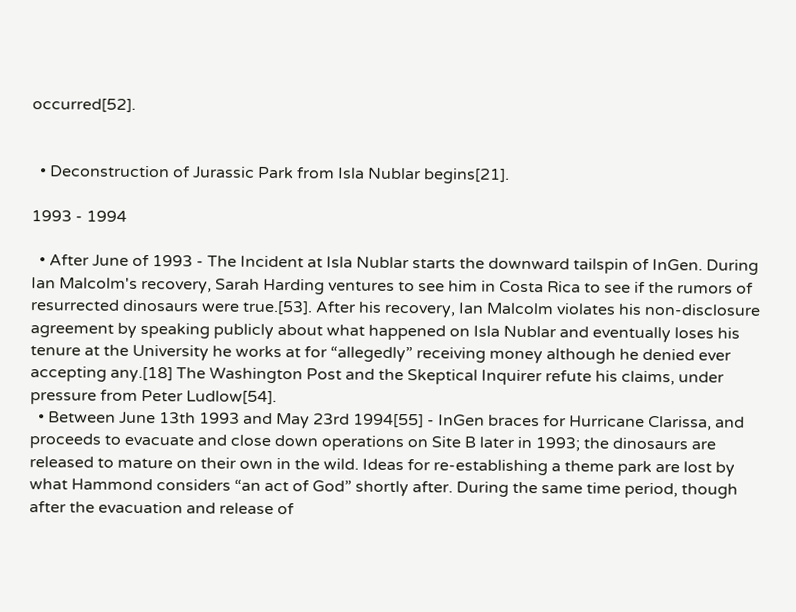occurred[52].


  • Deconstruction of Jurassic Park from Isla Nublar begins[21].

1993 - 1994

  • After June of 1993 - The Incident at Isla Nublar starts the downward tailspin of InGen. During Ian Malcolm's recovery, Sarah Harding ventures to see him in Costa Rica to see if the rumors of resurrected dinosaurs were true.[53]. After his recovery, Ian Malcolm violates his non-disclosure agreement by speaking publicly about what happened on Isla Nublar and eventually loses his tenure at the University he works at for “allegedly” receiving money although he denied ever accepting any.[18] The Washington Post and the Skeptical Inquirer refute his claims, under pressure from Peter Ludlow[54].
  • Between June 13th 1993 and May 23rd 1994[55] - InGen braces for Hurricane Clarissa, and proceeds to evacuate and close down operations on Site B later in 1993; the dinosaurs are released to mature on their own in the wild. Ideas for re-establishing a theme park are lost by what Hammond considers “an act of God” shortly after. During the same time period, though after the evacuation and release of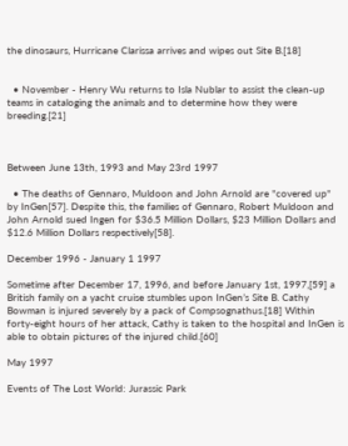the dinosaurs, Hurricane Clarissa arrives and wipes out Site B.[18]


  • November - Henry Wu returns to Isla Nublar to assist the clean-up teams in cataloging the animals and to determine how they were breeding.[21]



Between June 13th, 1993 and May 23rd 1997

  • The deaths of Gennaro, Muldoon and John Arnold are "covered up" by InGen[57]. Despite this, the families of Gennaro, Robert Muldoon and John Arnold sued Ingen for $36.5 Million Dollars, $23 Million Dollars and $12.6 Million Dollars respectively[58].

December 1996 - January 1 1997

Sometime after December 17, 1996, and before January 1st, 1997,[59] a British family on a yacht cruise stumbles upon InGen’s Site B. Cathy Bowman is injured severely by a pack of Compsognathus.[18] Within forty-eight hours of her attack, Cathy is taken to the hospital and InGen is able to obtain pictures of the injured child.[60]

May 1997

Events of The Lost World: Jurassic Park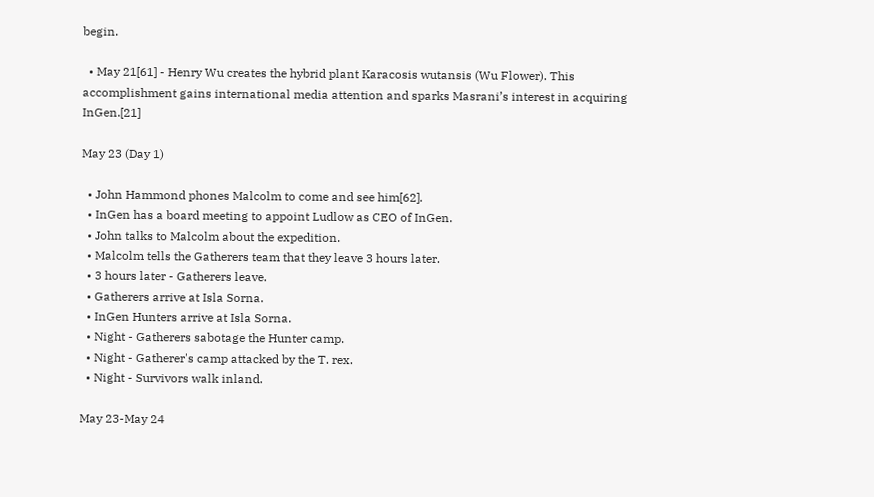begin.

  • May 21[61] - Henry Wu creates the hybrid plant Karacosis wutansis (Wu Flower). This accomplishment gains international media attention and sparks Masrani’s interest in acquiring InGen.[21]

May 23 (Day 1)

  • John Hammond phones Malcolm to come and see him[62].
  • InGen has a board meeting to appoint Ludlow as CEO of InGen.
  • John talks to Malcolm about the expedition.
  • Malcolm tells the Gatherers team that they leave 3 hours later.
  • 3 hours later - Gatherers leave.
  • Gatherers arrive at Isla Sorna.
  • InGen Hunters arrive at Isla Sorna.
  • Night - Gatherers sabotage the Hunter camp.
  • Night - Gatherer's camp attacked by the T. rex.
  • Night - Survivors walk inland.

May 23-May 24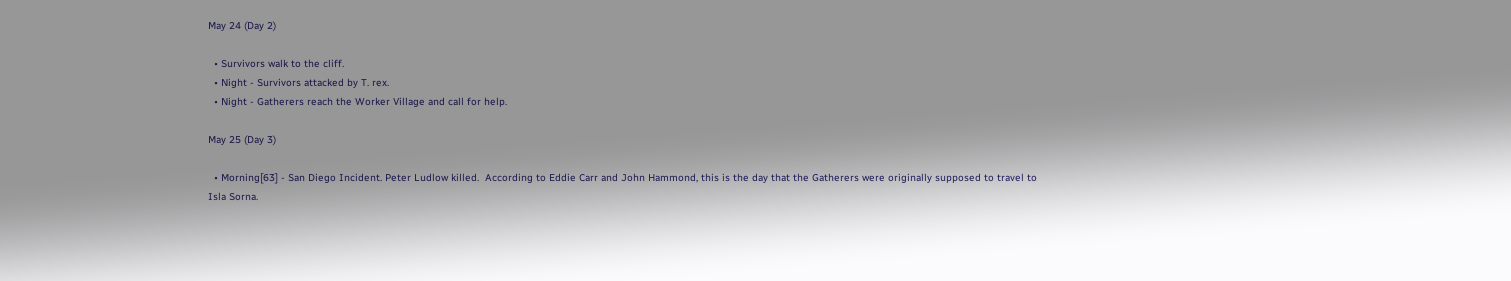May 24 (Day 2)

  • Survivors walk to the cliff.
  • Night - Survivors attacked by T. rex.
  • Night - Gatherers reach the Worker Village and call for help.

May 25 (Day 3)

  • Morning[63] - San Diego Incident. Peter Ludlow killed.  According to Eddie Carr and John Hammond, this is the day that the Gatherers were originally supposed to travel to Isla Sorna.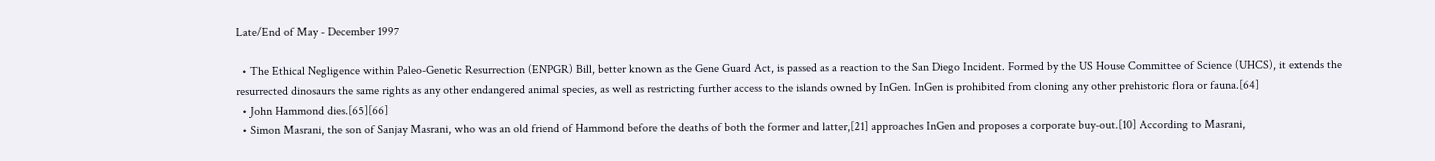Late/End of May - December 1997

  • The Ethical Negligence within Paleo-Genetic Resurrection (ENPGR) Bill, better known as the Gene Guard Act, is passed as a reaction to the San Diego Incident. Formed by the US House Committee of Science (UHCS), it extends the resurrected dinosaurs the same rights as any other endangered animal species, as well as restricting further access to the islands owned by InGen. InGen is prohibited from cloning any other prehistoric flora or fauna.[64]
  • John Hammond dies.[65][66]
  • Simon Masrani, the son of Sanjay Masrani, who was an old friend of Hammond before the deaths of both the former and latter,[21] approaches InGen and proposes a corporate buy-out.[10] According to Masrani,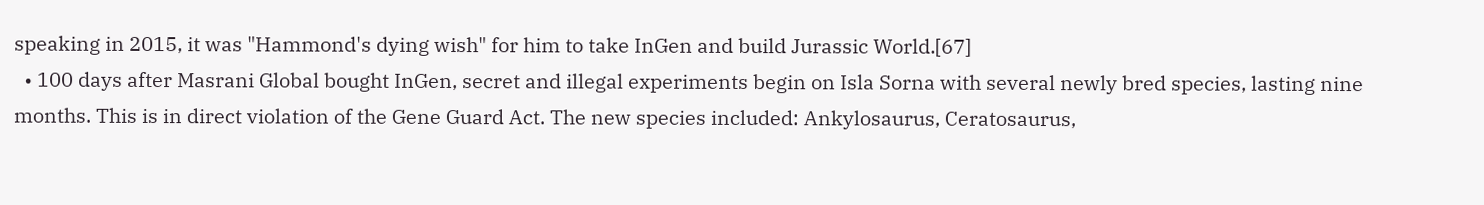speaking in 2015, it was "Hammond's dying wish" for him to take InGen and build Jurassic World.[67]
  • 100 days after Masrani Global bought InGen, secret and illegal experiments begin on Isla Sorna with several newly bred species, lasting nine months. This is in direct violation of the Gene Guard Act. The new species included: Ankylosaurus, Ceratosaurus,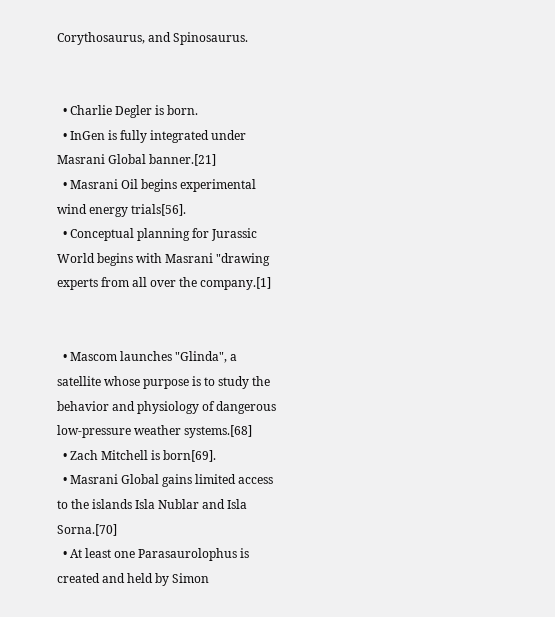Corythosaurus, and Spinosaurus.


  • Charlie Degler is born.
  • InGen is fully integrated under Masrani Global banner.[21]
  • Masrani Oil begins experimental wind energy trials[56].
  • Conceptual planning for Jurassic World begins with Masrani "drawing experts from all over the company.[1]


  • Mascom launches "Glinda", a satellite whose purpose is to study the behavior and physiology of dangerous low-pressure weather systems.[68]
  • Zach Mitchell is born[69].
  • Masrani Global gains limited access to the islands Isla Nublar and Isla Sorna.[70]
  • At least one Parasaurolophus is created and held by Simon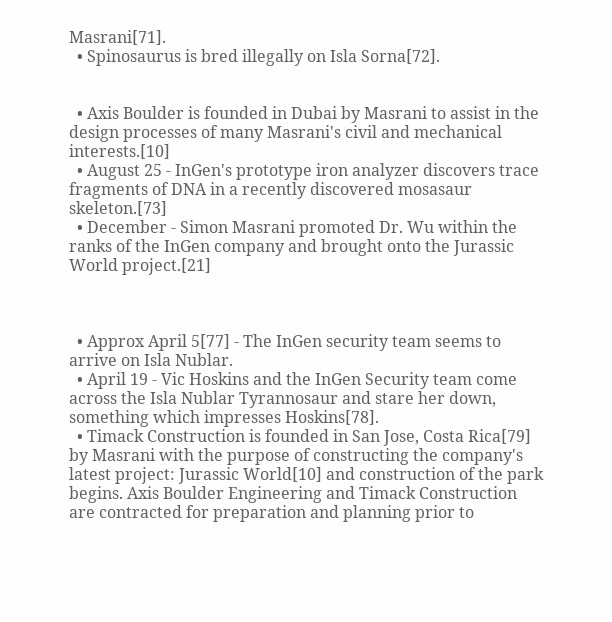Masrani[71].
  • Spinosaurus is bred illegally on Isla Sorna[72].


  • Axis Boulder is founded in Dubai by Masrani to assist in the design processes of many Masrani's civil and mechanical interests.[10]
  • August 25 - InGen's prototype iron analyzer discovers trace fragments of DNA in a recently discovered mosasaur skeleton.[73]
  • December - Simon Masrani promoted Dr. Wu within the ranks of the InGen company and brought onto the Jurassic World project.[21]



  • Approx April 5[77] - The InGen security team seems to arrive on Isla Nublar.
  • April 19 - Vic Hoskins and the InGen Security team come across the Isla Nublar Tyrannosaur and stare her down, something which impresses Hoskins[78].
  • Timack Construction is founded in San Jose, Costa Rica[79] by Masrani with the purpose of constructing the company's latest project: Jurassic World[10] and construction of the park begins. Axis Boulder Engineering and Timack Construction are contracted for preparation and planning prior to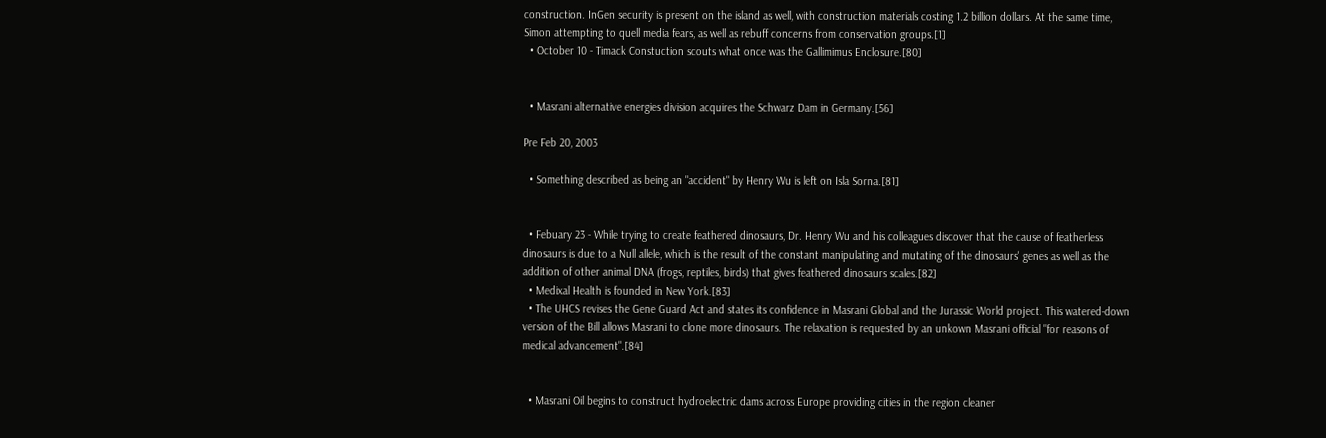construction. InGen security is present on the island as well, with construction materials costing 1.2 billion dollars. At the same time, Simon attempting to quell media fears, as well as rebuff concerns from conservation groups.[1]
  • October 10 - Timack Constuction scouts what once was the Gallimimus Enclosure.[80]


  • Masrani alternative energies division acquires the Schwarz Dam in Germany.[56]

Pre Feb 20, 2003

  • Something described as being an "accident" by Henry Wu is left on Isla Sorna.[81]


  • Febuary 23 - While trying to create feathered dinosaurs, Dr. Henry Wu and his colleagues discover that the cause of featherless dinosaurs is due to a Null allele, which is the result of the constant manipulating and mutating of the dinosaurs' genes as well as the addition of other animal DNA (frogs, reptiles, birds) that gives feathered dinosaurs scales.[82]
  • Medixal Health is founded in New York.[83]
  • The UHCS revises the Gene Guard Act and states its confidence in Masrani Global and the Jurassic World project. This watered-down version of the Bill allows Masrani to clone more dinosaurs. The relaxation is requested by an unkown Masrani official "for reasons of medical advancement".[84]


  • Masrani Oil begins to construct hydroelectric dams across Europe providing cities in the region cleaner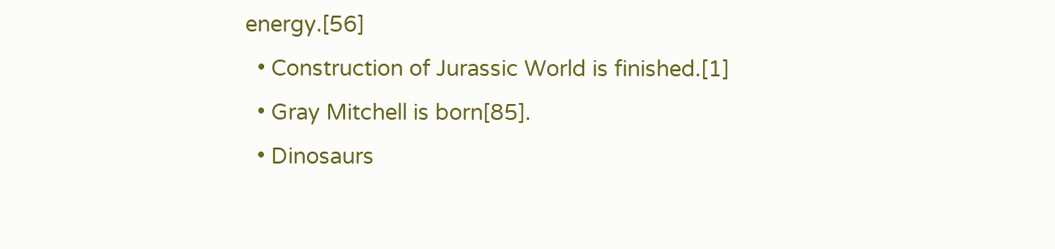energy.[56]
  • Construction of Jurassic World is finished.[1]
  • Gray Mitchell is born[85].
  • Dinosaurs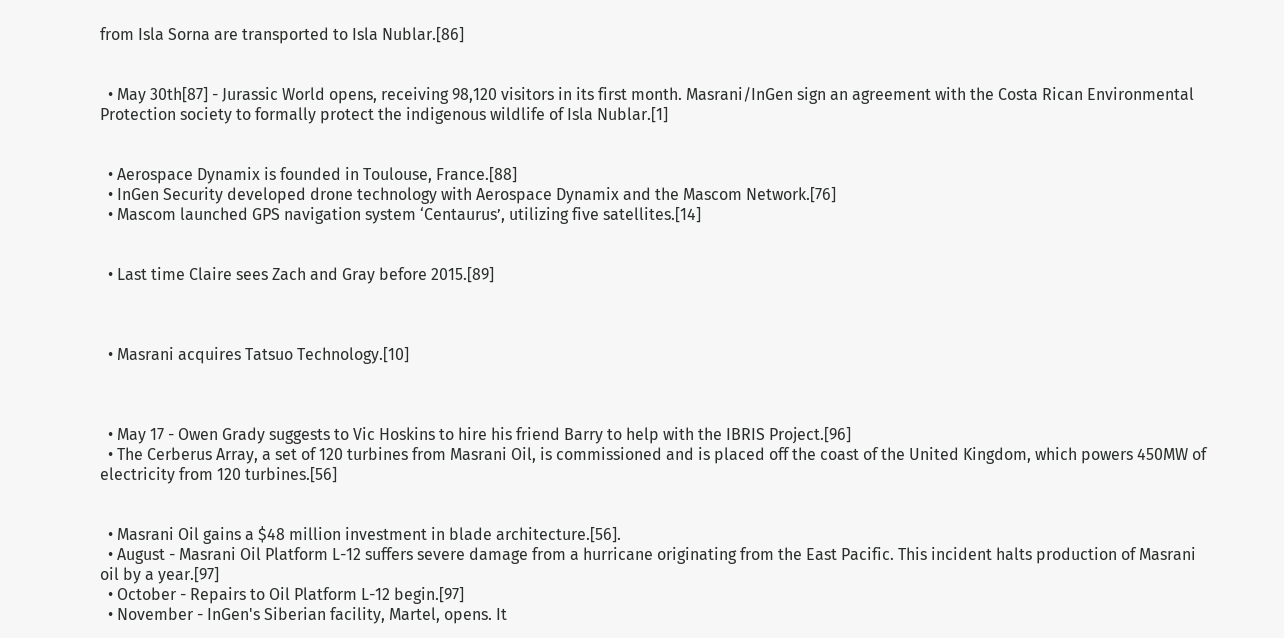from Isla Sorna are transported to Isla Nublar.[86]


  • May 30th[87] - Jurassic World opens, receiving 98,120 visitors in its first month. Masrani/InGen sign an agreement with the Costa Rican Environmental Protection society to formally protect the indigenous wildlife of Isla Nublar.[1]


  • Aerospace Dynamix is founded in Toulouse, France.[88]
  • InGen Security developed drone technology with Aerospace Dynamix and the Mascom Network.[76]
  • Mascom launched GPS navigation system ‘Centaurus’, utilizing five satellites.[14]


  • Last time Claire sees Zach and Gray before 2015.[89]



  • Masrani acquires Tatsuo Technology.[10]



  • May 17 - Owen Grady suggests to Vic Hoskins to hire his friend Barry to help with the IBRIS Project.[96]
  • The Cerberus Array, a set of 120 turbines from Masrani Oil, is commissioned and is placed off the coast of the United Kingdom, which powers 450MW of electricity from 120 turbines.[56]


  • Masrani Oil gains a $48 million investment in blade architecture.[56].
  • August - Masrani Oil Platform L-12 suffers severe damage from a hurricane originating from the East Pacific. This incident halts production of Masrani oil by a year.[97]
  • October - Repairs to Oil Platform L-12 begin.[97]
  • November - InGen's Siberian facility, Martel, opens. It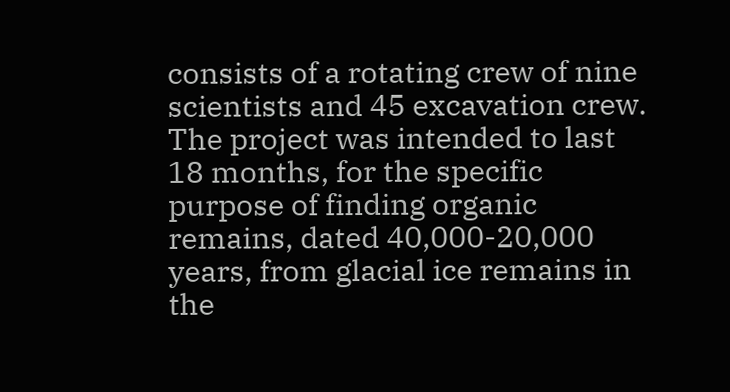consists of a rotating crew of nine scientists and 45 excavation crew. The project was intended to last 18 months, for the specific purpose of finding organic remains, dated 40,000-20,000 years, from glacial ice remains in the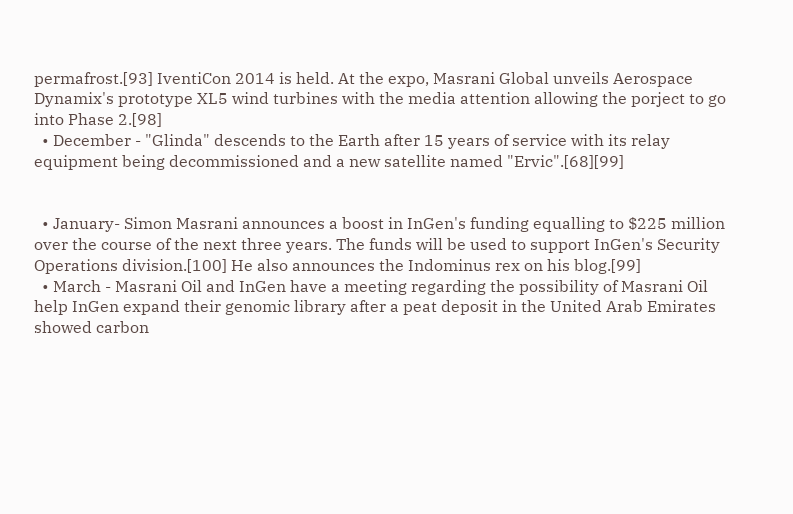permafrost.[93] IventiCon 2014 is held. At the expo, Masrani Global unveils Aerospace Dynamix's prototype XL5 wind turbines with the media attention allowing the porject to go into Phase 2.[98]
  • December - "Glinda" descends to the Earth after 15 years of service with its relay equipment being decommissioned and a new satellite named "Ervic".[68][99]


  • January- Simon Masrani announces a boost in InGen's funding equalling to $225 million over the course of the next three years. The funds will be used to support InGen's Security Operations division.[100] He also announces the Indominus rex on his blog.[99]
  • March - Masrani Oil and InGen have a meeting regarding the possibility of Masrani Oil help InGen expand their genomic library after a peat deposit in the United Arab Emirates showed carbon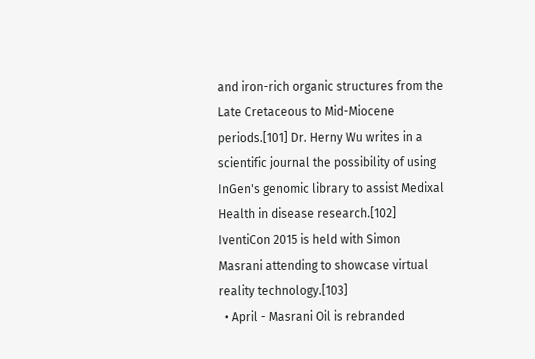and iron-rich organic structures from the Late Cretaceous to Mid-Miocene periods.[101] Dr. Herny Wu writes in a scientific journal the possibility of using InGen's genomic library to assist Medixal Health in disease research.[102] IventiCon 2015 is held with Simon Masrani attending to showcase virtual reality technology.[103]
  • April - Masrani Oil is rebranded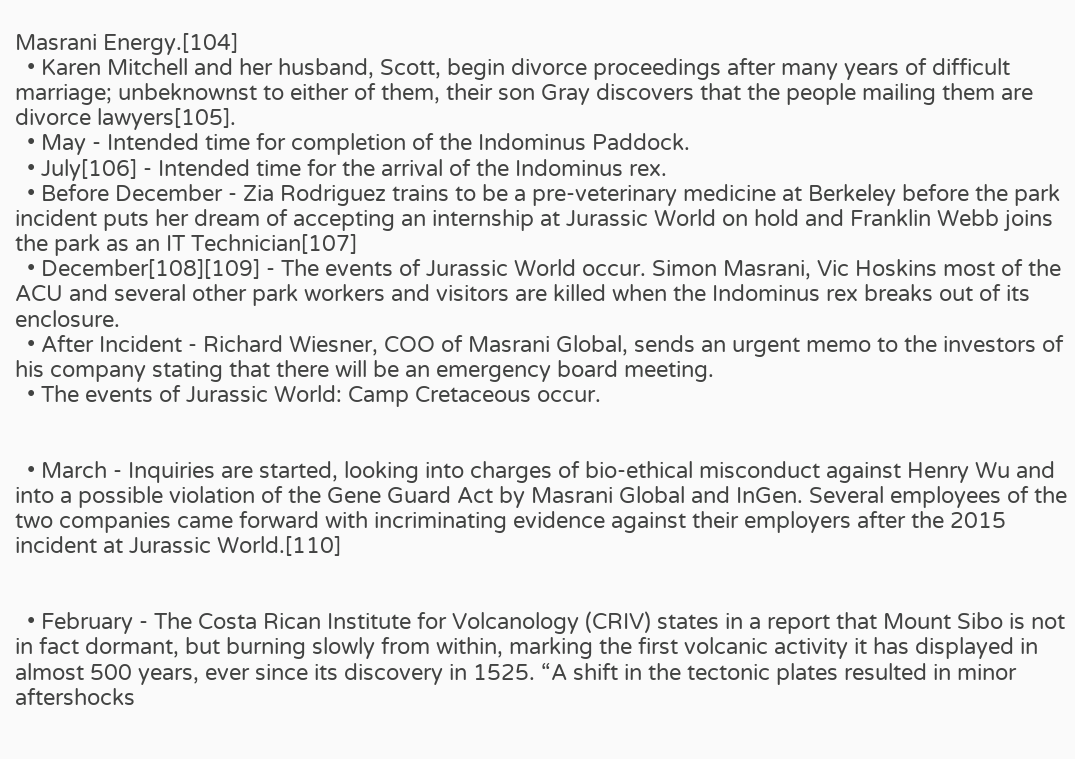Masrani Energy.[104]
  • Karen Mitchell and her husband, Scott, begin divorce proceedings after many years of difficult marriage; unbeknownst to either of them, their son Gray discovers that the people mailing them are divorce lawyers[105].
  • May - Intended time for completion of the Indominus Paddock.
  • July[106] - Intended time for the arrival of the Indominus rex.
  • Before December - Zia Rodriguez trains to be a pre-veterinary medicine at Berkeley before the park incident puts her dream of accepting an internship at Jurassic World on hold and Franklin Webb joins the park as an IT Technician[107]
  • December[108][109] - The events of Jurassic World occur. Simon Masrani, Vic Hoskins most of the ACU and several other park workers and visitors are killed when the Indominus rex breaks out of its enclosure.
  • After Incident - Richard Wiesner, COO of Masrani Global, sends an urgent memo to the investors of his company stating that there will be an emergency board meeting.
  • The events of Jurassic World: Camp Cretaceous occur.


  • March - Inquiries are started, looking into charges of bio-ethical misconduct against Henry Wu and into a possible violation of the Gene Guard Act by Masrani Global and InGen. Several employees of the two companies came forward with incriminating evidence against their employers after the 2015 incident at Jurassic World.[110]


  • February - The Costa Rican Institute for Volcanology (CRIV) states in a report that Mount Sibo is not in fact dormant, but burning slowly from within, marking the first volcanic activity it has displayed in almost 500 years, ever since its discovery in 1525. “A shift in the tectonic plates resulted in minor aftershocks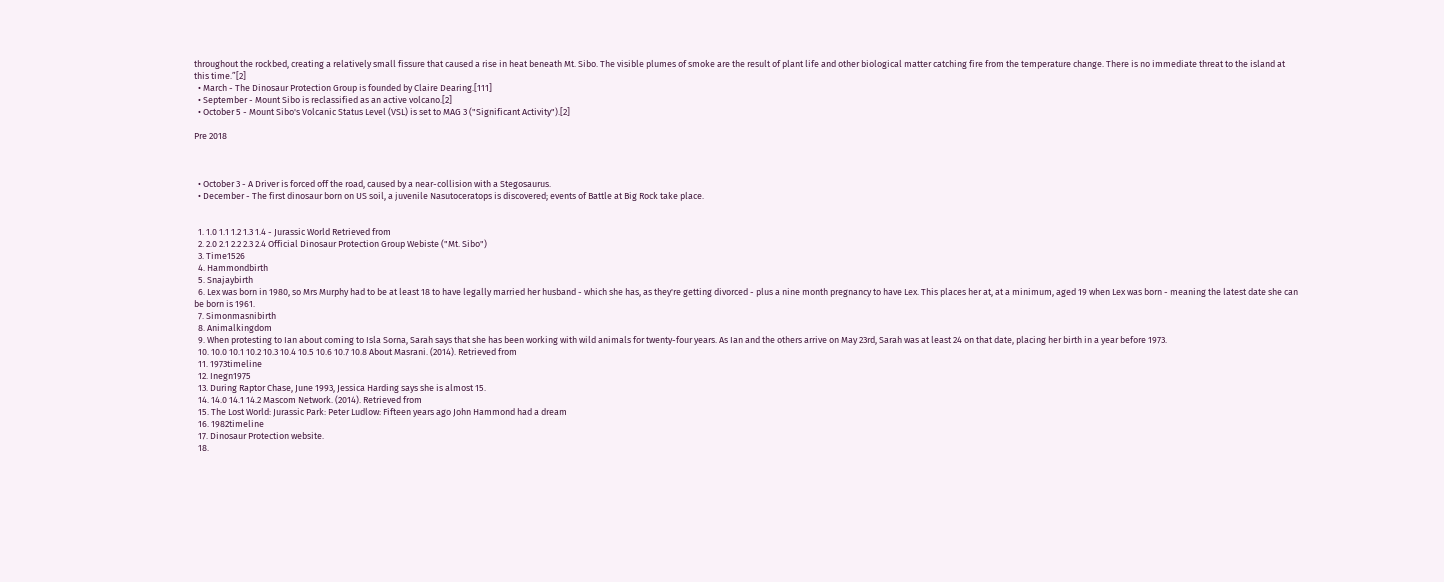throughout the rockbed, creating a relatively small fissure that caused a rise in heat beneath Mt. Sibo. The visible plumes of smoke are the result of plant life and other biological matter catching fire from the temperature change. There is no immediate threat to the island at this time.”[2]
  • March - The Dinosaur Protection Group is founded by Claire Dearing.[111]
  • September - Mount Sibo is reclassified as an active volcano.[2]
  • October 5 - Mount Sibo's Volcanic Status Level (VSL) is set to MAG 3 ("Significant Activity").[2]

Pre 2018



  • October 3 - A Driver is forced off the road, caused by a near-collision with a Stegosaurus.
  • December - The first dinosaur born on US soil, a juvenile Nasutoceratops is discovered; events of Battle at Big Rock take place.


  1. 1.0 1.1 1.2 1.3 1.4 - Jurassic World Retrieved from
  2. 2.0 2.1 2.2 2.3 2.4 Official Dinosaur Protection Group Webiste ("Mt. Sibo")
  3. Time1526
  4. Hammondbirth
  5. Snajaybirth
  6. Lex was born in 1980, so Mrs Murphy had to be at least 18 to have legally married her husband - which she has, as they're getting divorced - plus a nine month pregnancy to have Lex. This places her at, at a minimum, aged 19 when Lex was born - meaning the latest date she can be born is 1961.
  7. Simonmasnibirth
  8. Animalkingdom
  9. When protesting to Ian about coming to Isla Sorna, Sarah says that she has been working with wild animals for twenty-four years. As Ian and the others arrive on May 23rd, Sarah was at least 24 on that date, placing her birth in a year before 1973.
  10. 10.0 10.1 10.2 10.3 10.4 10.5 10.6 10.7 10.8 About Masrani. (2014). Retrieved from
  11. 1973timeline
  12. Inegn1975
  13. During Raptor Chase, June 1993, Jessica Harding says she is almost 15.
  14. 14.0 14.1 14.2 Mascom Network. (2014). Retrieved from
  15. The Lost World: Jurassic Park: Peter Ludlow: Fifteen years ago John Hammond had a dream
  16. 1982timeline
  17. Dinosaur Protection website.
  18.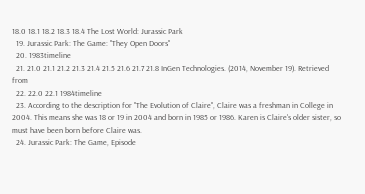18.0 18.1 18.2 18.3 18.4 The Lost World: Jurassic Park
  19. Jurassic Park: The Game: "They Open Doors"
  20. 1983timeline
  21. 21.0 21.1 21.2 21.3 21.4 21.5 21.6 21.7 21.8 InGen Technologies. (2014, November 19). Retrieved from
  22. 22.0 22.1 1984timeline
  23. According to the description for "The Evolution of Claire", Claire was a freshman in College in 2004. This means she was 18 or 19 in 2004 and born in 1985 or 1986. Karen is Claire's older sister, so must have been born before Claire was.
  24. Jurassic Park: The Game, Episode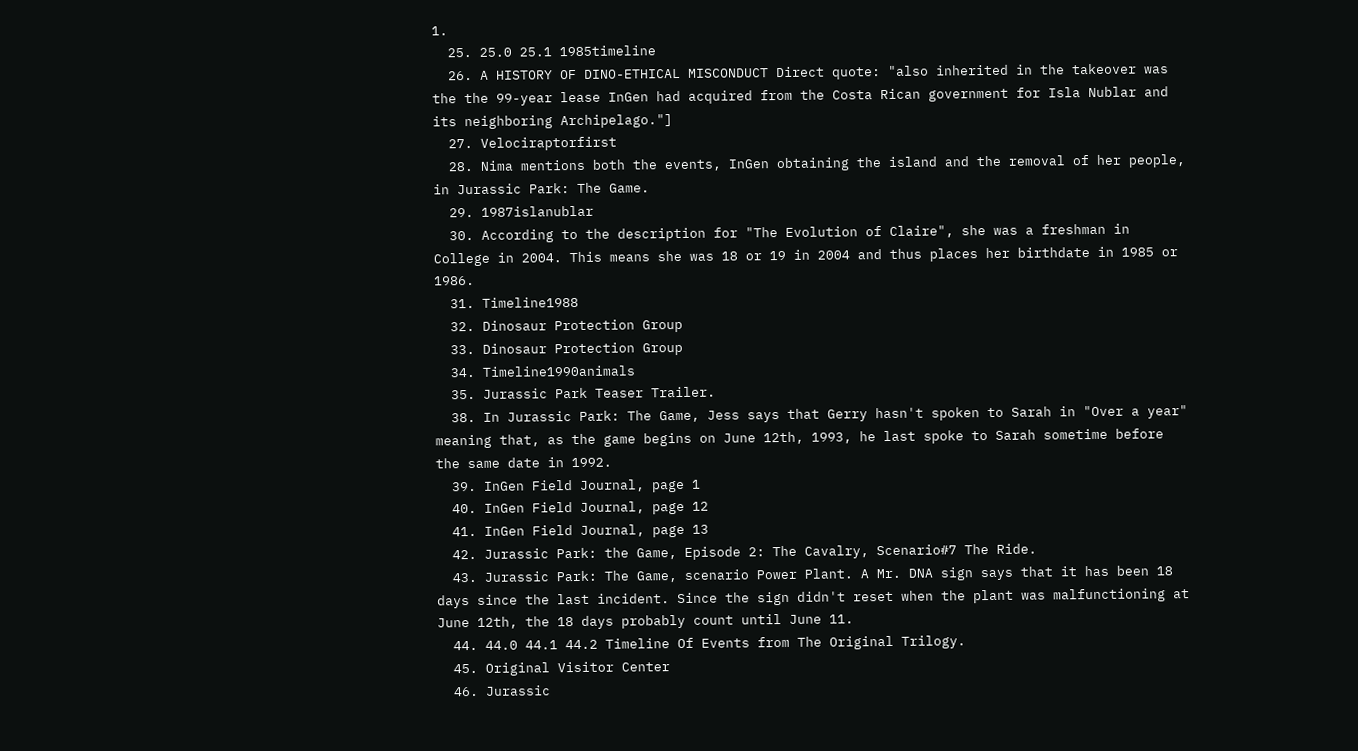1.
  25. 25.0 25.1 1985timeline
  26. A HISTORY OF DINO-ETHICAL MISCONDUCT Direct quote: "also inherited in the takeover was the the 99-year lease InGen had acquired from the Costa Rican government for Isla Nublar and its neighboring Archipelago."]
  27. Velociraptorfirst
  28. Nima mentions both the events, InGen obtaining the island and the removal of her people, in Jurassic Park: The Game.
  29. 1987islanublar
  30. According to the description for "The Evolution of Claire", she was a freshman in College in 2004. This means she was 18 or 19 in 2004 and thus places her birthdate in 1985 or 1986.
  31. Timeline1988
  32. Dinosaur Protection Group
  33. Dinosaur Protection Group
  34. Timeline1990animals
  35. Jurassic Park Teaser Trailer.
  38. In Jurassic Park: The Game, Jess says that Gerry hasn't spoken to Sarah in "Over a year" meaning that, as the game begins on June 12th, 1993, he last spoke to Sarah sometime before the same date in 1992.
  39. InGen Field Journal, page 1
  40. InGen Field Journal, page 12
  41. InGen Field Journal, page 13
  42. Jurassic Park: the Game, Episode 2: The Cavalry, Scenario#7 The Ride.
  43. Jurassic Park: The Game, scenario Power Plant. A Mr. DNA sign says that it has been 18 days since the last incident. Since the sign didn't reset when the plant was malfunctioning at June 12th, the 18 days probably count until June 11.
  44. 44.0 44.1 44.2 Timeline Of Events from The Original Trilogy.
  45. Original Visitor Center
  46. Jurassic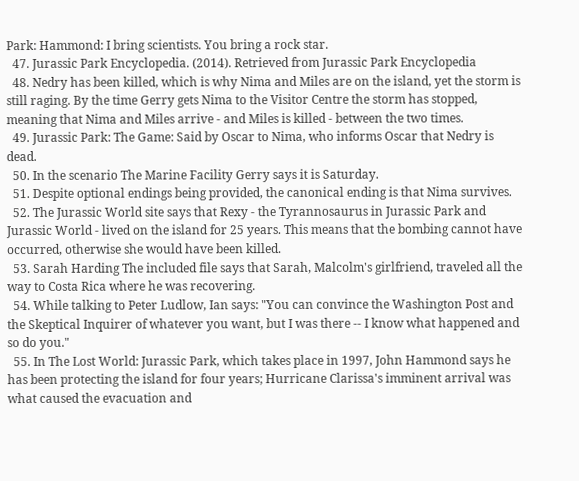Park: Hammond: I bring scientists. You bring a rock star.
  47. Jurassic Park Encyclopedia. (2014). Retrieved from Jurassic Park Encyclopedia
  48. Nedry has been killed, which is why Nima and Miles are on the island, yet the storm is still raging. By the time Gerry gets Nima to the Visitor Centre the storm has stopped, meaning that Nima and Miles arrive - and Miles is killed - between the two times.
  49. Jurassic Park: The Game: Said by Oscar to Nima, who informs Oscar that Nedry is dead.
  50. In the scenario The Marine Facility Gerry says it is Saturday.
  51. Despite optional endings being provided, the canonical ending is that Nima survives.
  52. The Jurassic World site says that Rexy - the Tyrannosaurus in Jurassic Park and Jurassic World - lived on the island for 25 years. This means that the bombing cannot have occurred, otherwise she would have been killed.
  53. Sarah Harding The included file says that Sarah, Malcolm's girlfriend, traveled all the way to Costa Rica where he was recovering.
  54. While talking to Peter Ludlow, Ian says: "You can convince the Washington Post and the Skeptical Inquirer of whatever you want, but I was there -- I know what happened and so do you."
  55. In The Lost World: Jurassic Park, which takes place in 1997, John Hammond says he has been protecting the island for four years; Hurricane Clarissa's imminent arrival was what caused the evacuation and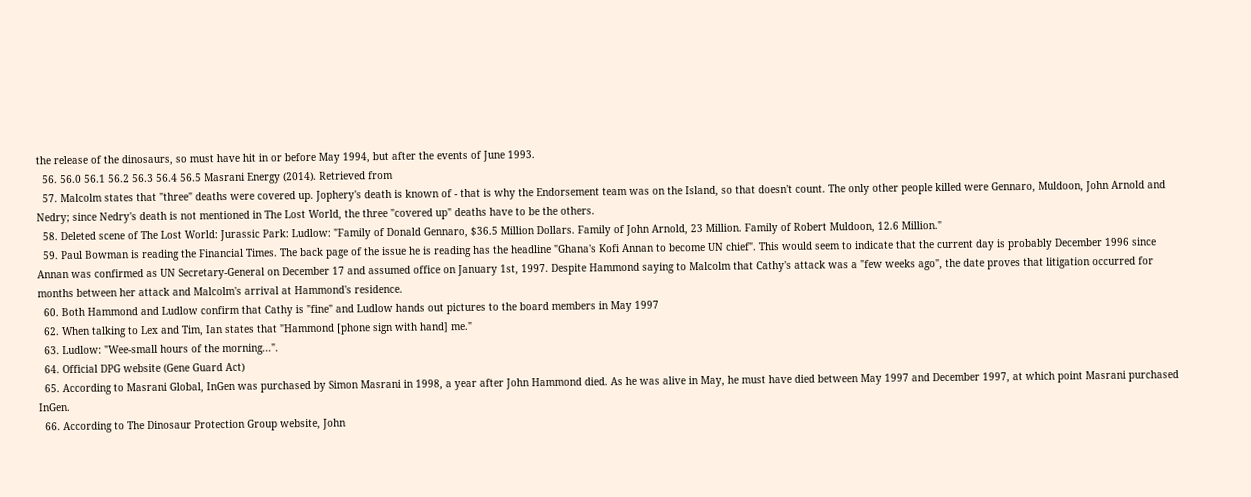the release of the dinosaurs, so must have hit in or before May 1994, but after the events of June 1993.
  56. 56.0 56.1 56.2 56.3 56.4 56.5 Masrani Energy (2014). Retrieved from
  57. Malcolm states that "three" deaths were covered up. Jophery's death is known of - that is why the Endorsement team was on the Island, so that doesn't count. The only other people killed were Gennaro, Muldoon, John Arnold and Nedry; since Nedry's death is not mentioned in The Lost World, the three "covered up" deaths have to be the others.
  58. Deleted scene of The Lost World: Jurassic Park: Ludlow: "Family of Donald Gennaro, $36.5 Million Dollars. Family of John Arnold, 23 Million. Family of Robert Muldoon, 12.6 Million."
  59. Paul Bowman is reading the Financial Times. The back page of the issue he is reading has the headline "Ghana's Kofi Annan to become UN chief". This would seem to indicate that the current day is probably December 1996 since Annan was confirmed as UN Secretary-General on December 17 and assumed office on January 1st, 1997. Despite Hammond saying to Malcolm that Cathy's attack was a "few weeks ago", the date proves that litigation occurred for months between her attack and Malcolm's arrival at Hammond's residence.
  60. Both Hammond and Ludlow confirm that Cathy is "fine" and Ludlow hands out pictures to the board members in May 1997
  62. When talking to Lex and Tim, Ian states that "Hammond [phone sign with hand] me."
  63. Ludlow: "Wee-small hours of the morning...".
  64. Official DPG website (Gene Guard Act)
  65. According to Masrani Global, InGen was purchased by Simon Masrani in 1998, a year after John Hammond died. As he was alive in May, he must have died between May 1997 and December 1997, at which point Masrani purchased InGen.
  66. According to The Dinosaur Protection Group website, John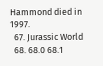Hammond died in 1997.
  67. Jurassic World
  68. 68.0 68.1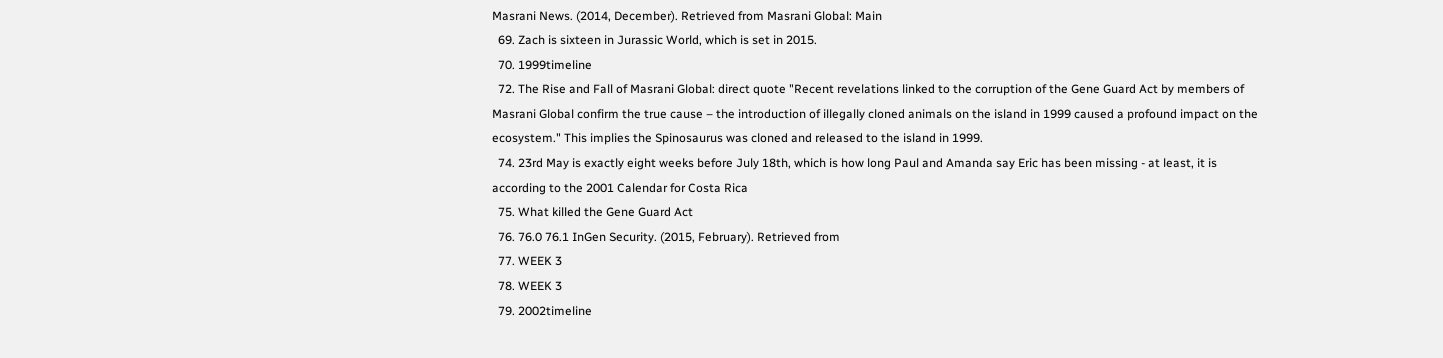Masrani News. (2014, December). Retrieved from Masrani Global: Main
  69. Zach is sixteen in Jurassic World, which is set in 2015.
  70. 1999timeline
  72. The Rise and Fall of Masrani Global: direct quote "Recent revelations linked to the corruption of the Gene Guard Act by members of Masrani Global confirm the true cause – the introduction of illegally cloned animals on the island in 1999 caused a profound impact on the ecosystem." This implies the Spinosaurus was cloned and released to the island in 1999.
  74. 23rd May is exactly eight weeks before July 18th, which is how long Paul and Amanda say Eric has been missing - at least, it is according to the 2001 Calendar for Costa Rica
  75. What killed the Gene Guard Act
  76. 76.0 76.1 InGen Security. (2015, February). Retrieved from
  77. WEEK 3
  78. WEEK 3
  79. 2002timeline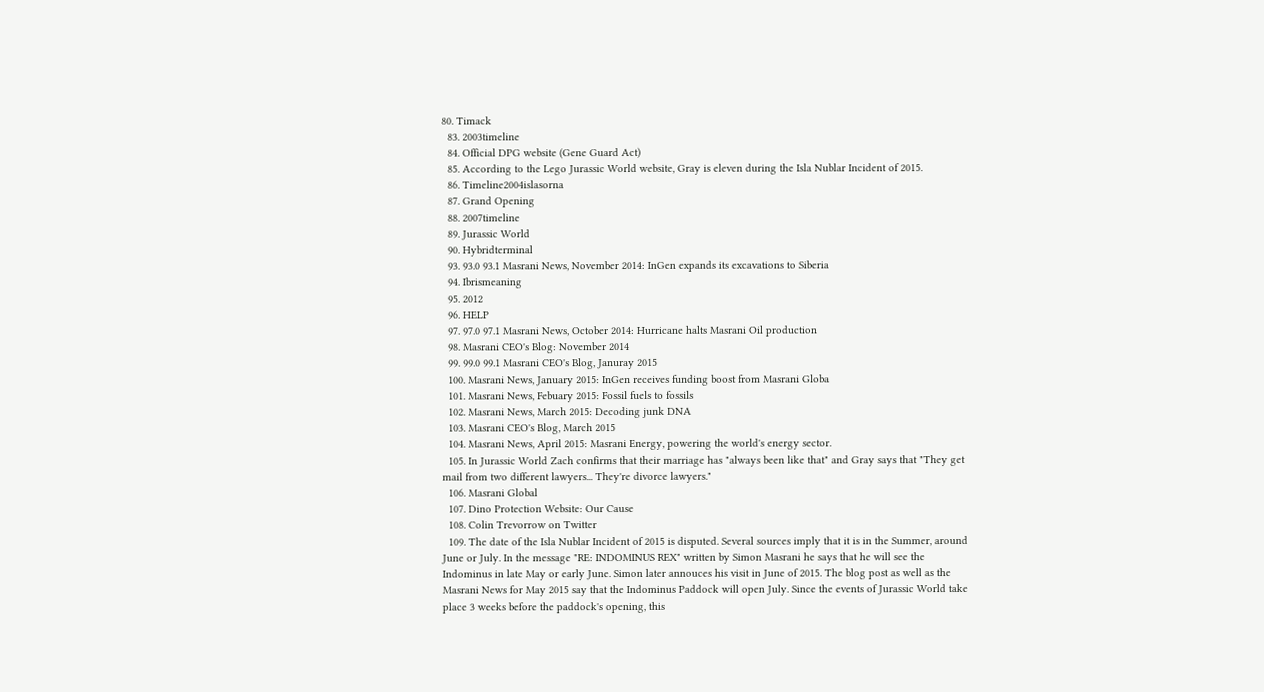80. Timack
  83. 2003timeline
  84. Official DPG website (Gene Guard Act)
  85. According to the Lego Jurassic World website, Gray is eleven during the Isla Nublar Incident of 2015.
  86. Timeline2004islasorna
  87. Grand Opening
  88. 2007timeline
  89. Jurassic World
  90. Hybridterminal
  93. 93.0 93.1 Masrani News, November 2014: InGen expands its excavations to Siberia
  94. Ibrismeaning
  95. 2012
  96. HELP
  97. 97.0 97.1 Masrani News, October 2014: Hurricane halts Masrani Oil production
  98. Masrani CEO's Blog: November 2014
  99. 99.0 99.1 Masrani CEO's Blog, Januray 2015
  100. Masrani News, January 2015: InGen receives funding boost from Masrani Globa
  101. Masrani News, Febuary 2015: Fossil fuels to fossils
  102. Masrani News, March 2015: Decoding junk DNA
  103. Masrani CEO's Blog, March 2015
  104. Masrani News, April 2015: Masrani Energy, powering the world's energy sector.
  105. In Jurassic World Zach confirms that their marriage has "always been like that" and Gray says that "They get mail from two different lawyers... They're divorce lawyers."
  106. Masrani Global
  107. Dino Protection Website: Our Cause
  108. Colin Trevorrow on Twitter
  109. The date of the Isla Nublar Incident of 2015 is disputed. Several sources imply that it is in the Summer, around June or July. In the message "RE: INDOMINUS REX" written by Simon Masrani he says that he will see the Indominus in late May or early June. Simon later annouces his visit in June of 2015. The blog post as well as the Masrani News for May 2015 say that the Indominus Paddock will open July. Since the events of Jurassic World take place 3 weeks before the paddock's opening, this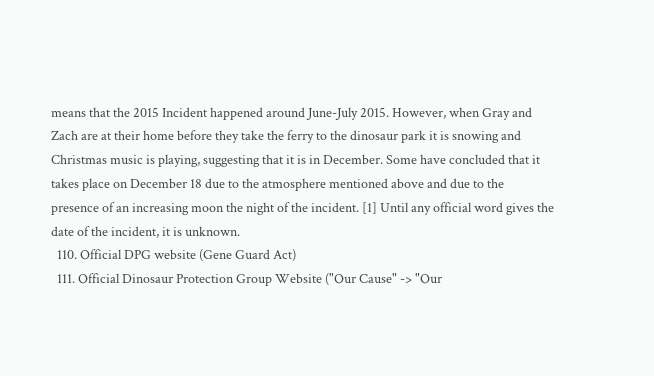means that the 2015 Incident happened around June-July 2015. However, when Gray and Zach are at their home before they take the ferry to the dinosaur park it is snowing and Christmas music is playing, suggesting that it is in December. Some have concluded that it takes place on December 18 due to the atmosphere mentioned above and due to the presence of an increasing moon the night of the incident. [1] Until any official word gives the date of the incident, it is unknown.
  110. Official DPG website (Gene Guard Act)
  111. Official Dinosaur Protection Group Website ("Our Cause" -> "Our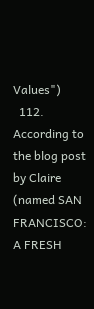Values")
  112. According to the blog post by Claire (named SAN FRANCISCO: A FRESH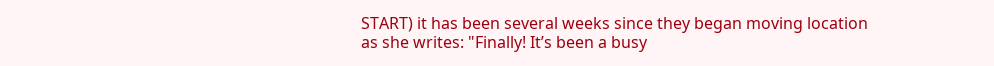START) it has been several weeks since they began moving location as she writes: "Finally! It’s been a busy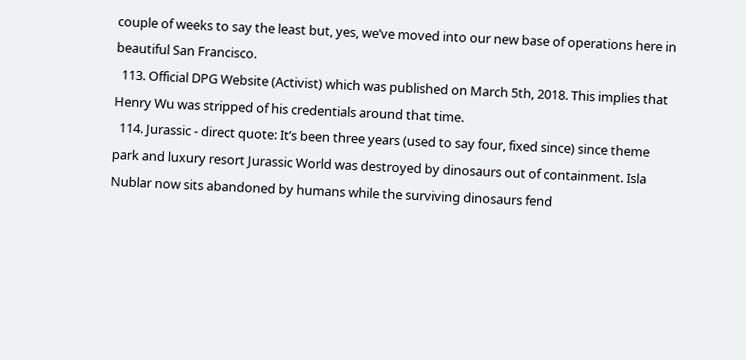couple of weeks to say the least but, yes, we’ve moved into our new base of operations here in beautiful San Francisco.
  113. Official DPG Website (Activist) which was published on March 5th, 2018. This implies that Henry Wu was stripped of his credentials around that time.
  114. Jurassic - direct quote: It’s been three years (used to say four, fixed since) since theme park and luxury resort Jurassic World was destroyed by dinosaurs out of containment. Isla Nublar now sits abandoned by humans while the surviving dinosaurs fend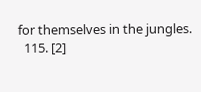for themselves in the jungles.
  115. [2]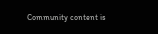Community content is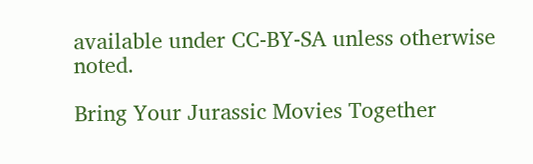available under CC-BY-SA unless otherwise noted.

Bring Your Jurassic Movies Together